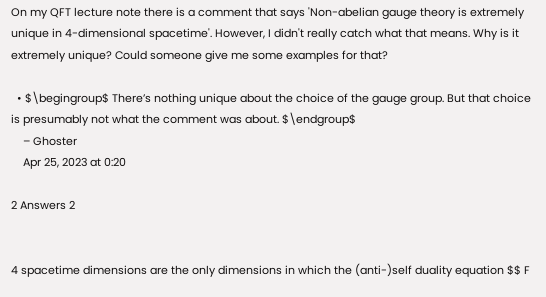On my QFT lecture note there is a comment that says 'Non-abelian gauge theory is extremely unique in 4-dimensional spacetime'. However, I didn't really catch what that means. Why is it extremely unique? Could someone give me some examples for that?

  • $\begingroup$ There’s nothing unique about the choice of the gauge group. But that choice is presumably not what the comment was about. $\endgroup$
    – Ghoster
    Apr 25, 2023 at 0:20

2 Answers 2


4 spacetime dimensions are the only dimensions in which the (anti-)self duality equation $$ F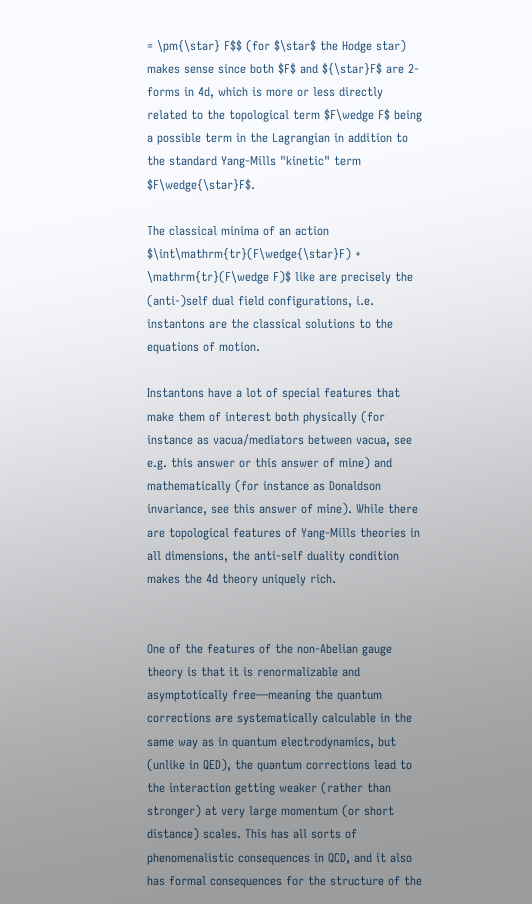= \pm{\star} F$$ (for $\star$ the Hodge star) makes sense since both $F$ and ${\star}F$ are 2-forms in 4d, which is more or less directly related to the topological term $F\wedge F$ being a possible term in the Lagrangian in addition to the standard Yang-Mills "kinetic" term $F\wedge{\star}F$.

The classical minima of an action $\int\mathrm{tr}(F\wedge{\star}F) + \mathrm{tr}(F\wedge F)$ like are precisely the (anti-)self dual field configurations, i.e. instantons are the classical solutions to the equations of motion.

Instantons have a lot of special features that make them of interest both physically (for instance as vacua/mediators between vacua, see e.g. this answer or this answer of mine) and mathematically (for instance as Donaldson invariance, see this answer of mine). While there are topological features of Yang-Mills theories in all dimensions, the anti-self duality condition makes the 4d theory uniquely rich.


One of the features of the non-Abelian gauge theory is that it is renormalizable and asymptotically free—meaning the quantum corrections are systematically calculable in the same way as in quantum electrodynamics, but (unlike in QED), the quantum corrections lead to the interaction getting weaker (rather than stronger) at very large momentum (or short distance) scales. This has all sorts of phenomenalistic consequences in QCD, and it also has formal consequences for the structure of the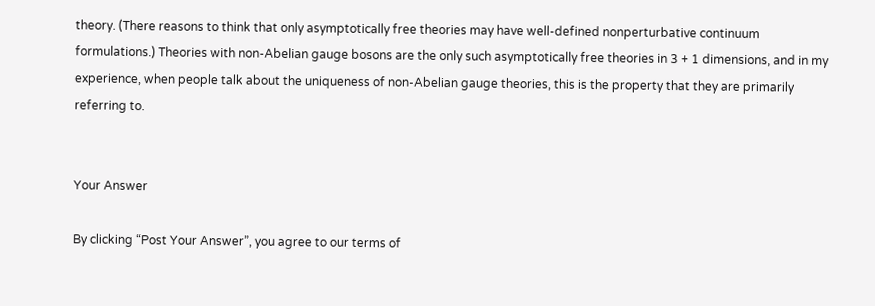theory. (There reasons to think that only asymptotically free theories may have well-defined nonperturbative continuum formulations.) Theories with non-Abelian gauge bosons are the only such asymptotically free theories in 3 + 1 dimensions, and in my experience, when people talk about the uniqueness of non-Abelian gauge theories, this is the property that they are primarily referring to.


Your Answer

By clicking “Post Your Answer”, you agree to our terms of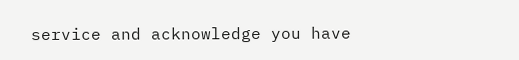service and acknowledge you have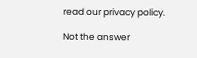read our privacy policy.

Not the answer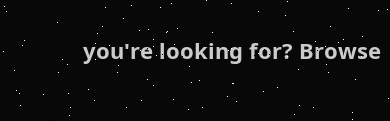you're looking for? Browse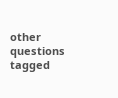other questions tagged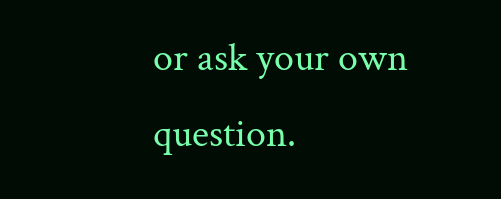or ask your own question.